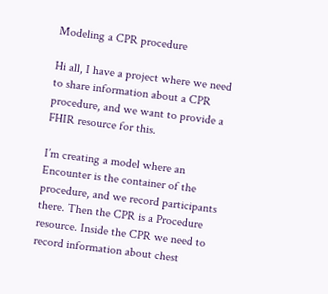Modeling a CPR procedure

Hi all, I have a project where we need to share information about a CPR procedure, and we want to provide a FHIR resource for this.

I’m creating a model where an Encounter is the container of the procedure, and we record participants there. Then the CPR is a Procedure resource. Inside the CPR we need to record information about chest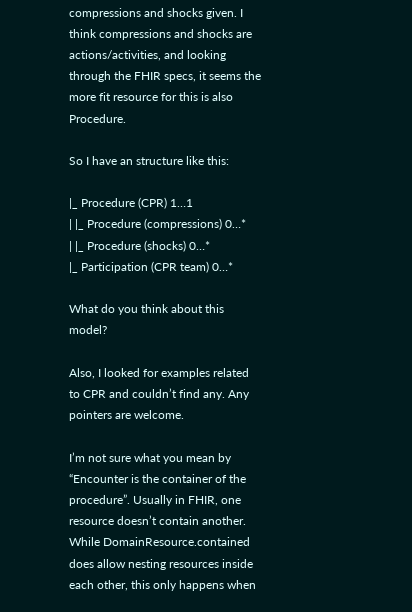compressions and shocks given. I think compressions and shocks are actions/activities, and looking through the FHIR specs, it seems the more fit resource for this is also Procedure.

So I have an structure like this:

|_ Procedure (CPR) 1…1
| |_ Procedure (compressions) 0…*
| |_ Procedure (shocks) 0…*
|_ Participation (CPR team) 0…*

What do you think about this model?

Also, I looked for examples related to CPR and couldn’t find any. Any pointers are welcome.

I’m not sure what you mean by “Encounter is the container of the procedure”. Usually in FHIR, one resource doesn’t contain another. While DomainResource.contained does allow nesting resources inside each other, this only happens when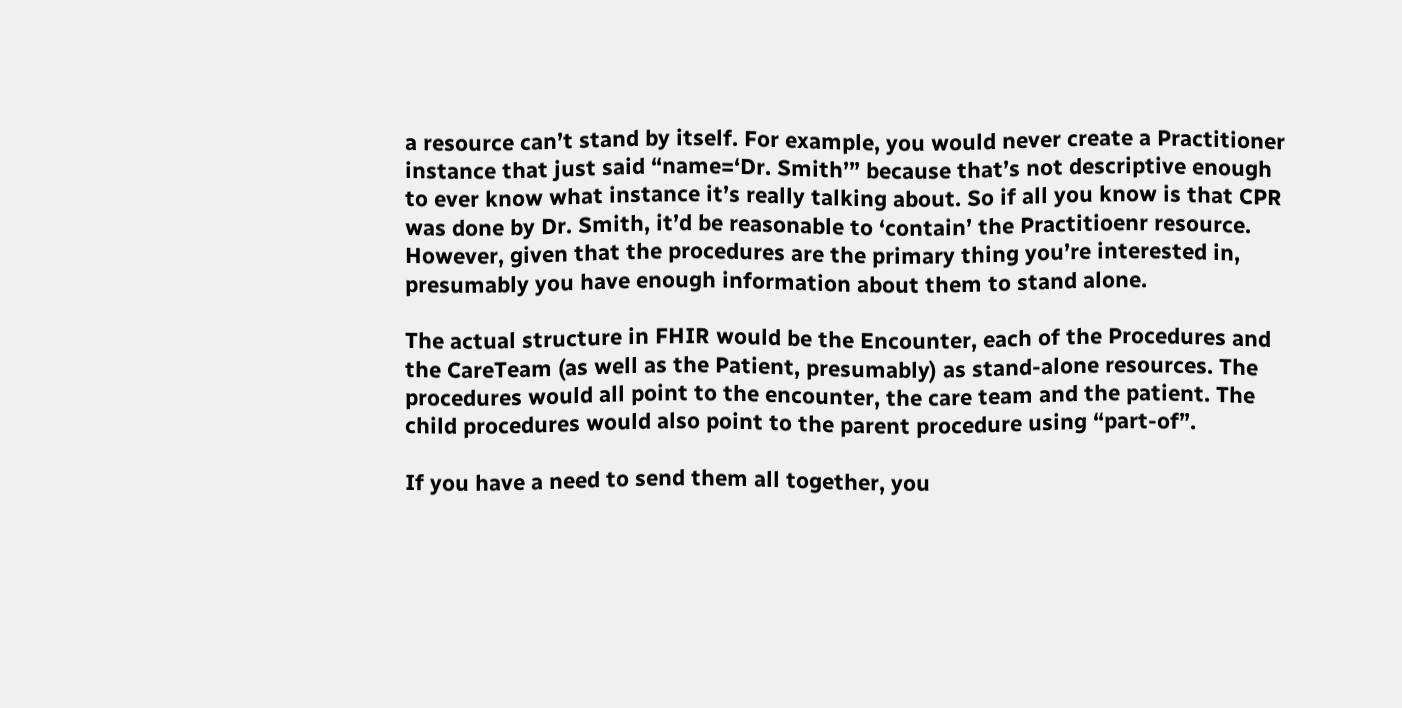a resource can’t stand by itself. For example, you would never create a Practitioner instance that just said “name=‘Dr. Smith’” because that’s not descriptive enough to ever know what instance it’s really talking about. So if all you know is that CPR was done by Dr. Smith, it’d be reasonable to ‘contain’ the Practitioenr resource. However, given that the procedures are the primary thing you’re interested in, presumably you have enough information about them to stand alone.

The actual structure in FHIR would be the Encounter, each of the Procedures and the CareTeam (as well as the Patient, presumably) as stand-alone resources. The procedures would all point to the encounter, the care team and the patient. The child procedures would also point to the parent procedure using “part-of”.

If you have a need to send them all together, you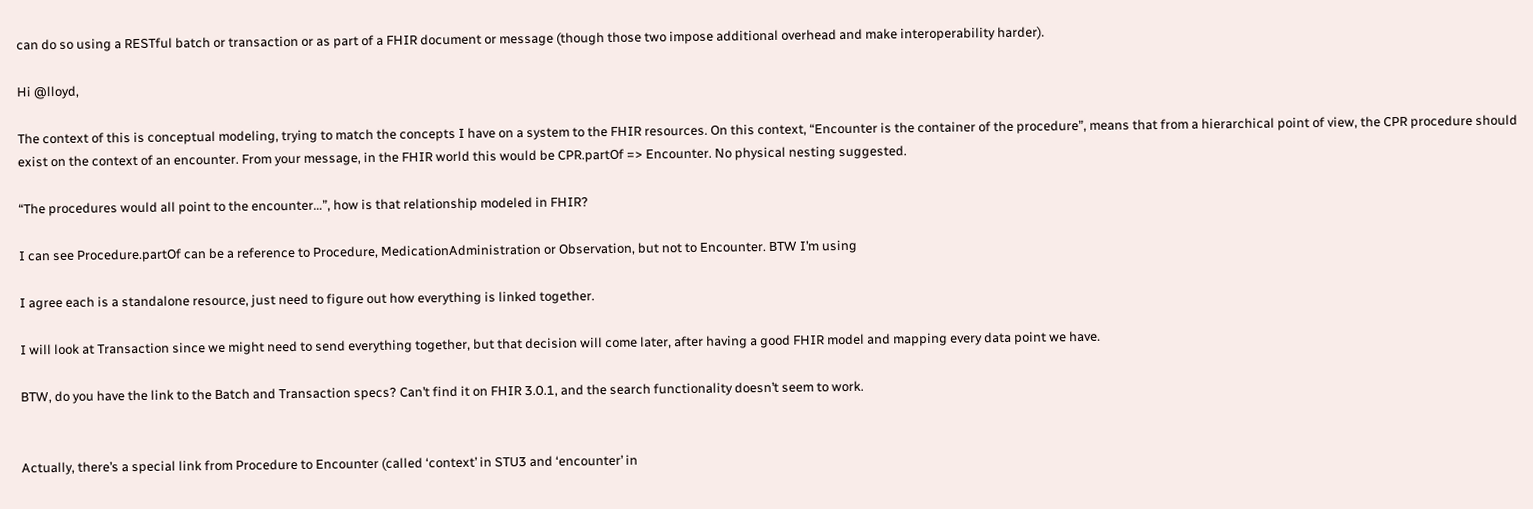can do so using a RESTful batch or transaction or as part of a FHIR document or message (though those two impose additional overhead and make interoperability harder).

Hi @lloyd,

The context of this is conceptual modeling, trying to match the concepts I have on a system to the FHIR resources. On this context, “Encounter is the container of the procedure”, means that from a hierarchical point of view, the CPR procedure should exist on the context of an encounter. From your message, in the FHIR world this would be CPR.partOf => Encounter. No physical nesting suggested.

“The procedures would all point to the encounter…”, how is that relationship modeled in FHIR?

I can see Procedure.partOf can be a reference to Procedure, MedicationAdministration or Observation, but not to Encounter. BTW I’m using

I agree each is a standalone resource, just need to figure out how everything is linked together.

I will look at Transaction since we might need to send everything together, but that decision will come later, after having a good FHIR model and mapping every data point we have.

BTW, do you have the link to the Batch and Transaction specs? Can’t find it on FHIR 3.0.1, and the search functionality doesn’t seem to work.


Actually, there’s a special link from Procedure to Encounter (called ‘context’ in STU3 and ‘encounter’ in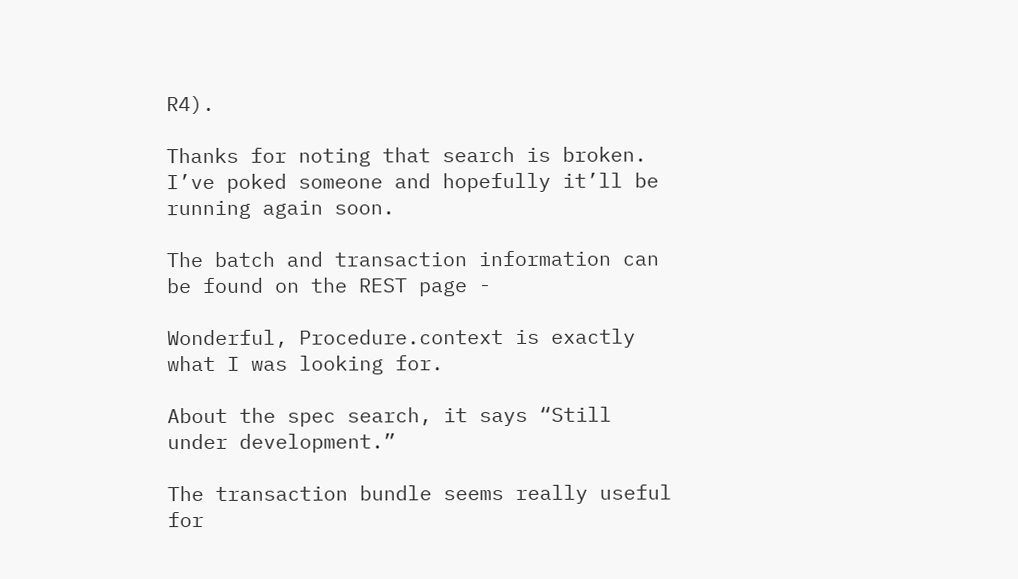R4).

Thanks for noting that search is broken. I’ve poked someone and hopefully it’ll be running again soon.

The batch and transaction information can be found on the REST page -

Wonderful, Procedure.context is exactly what I was looking for.

About the spec search, it says “Still under development.”

The transaction bundle seems really useful for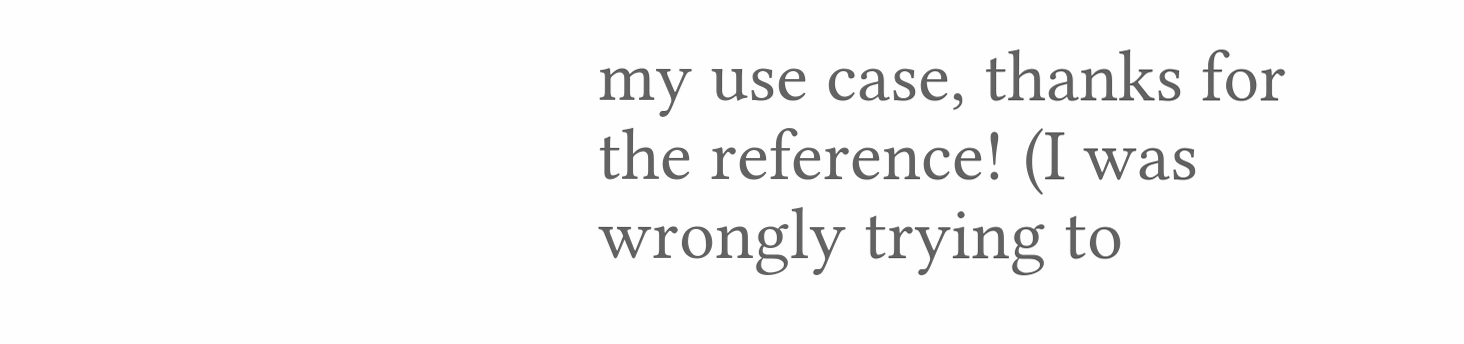my use case, thanks for the reference! (I was wrongly trying to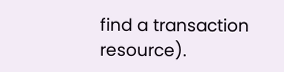find a transaction resource).